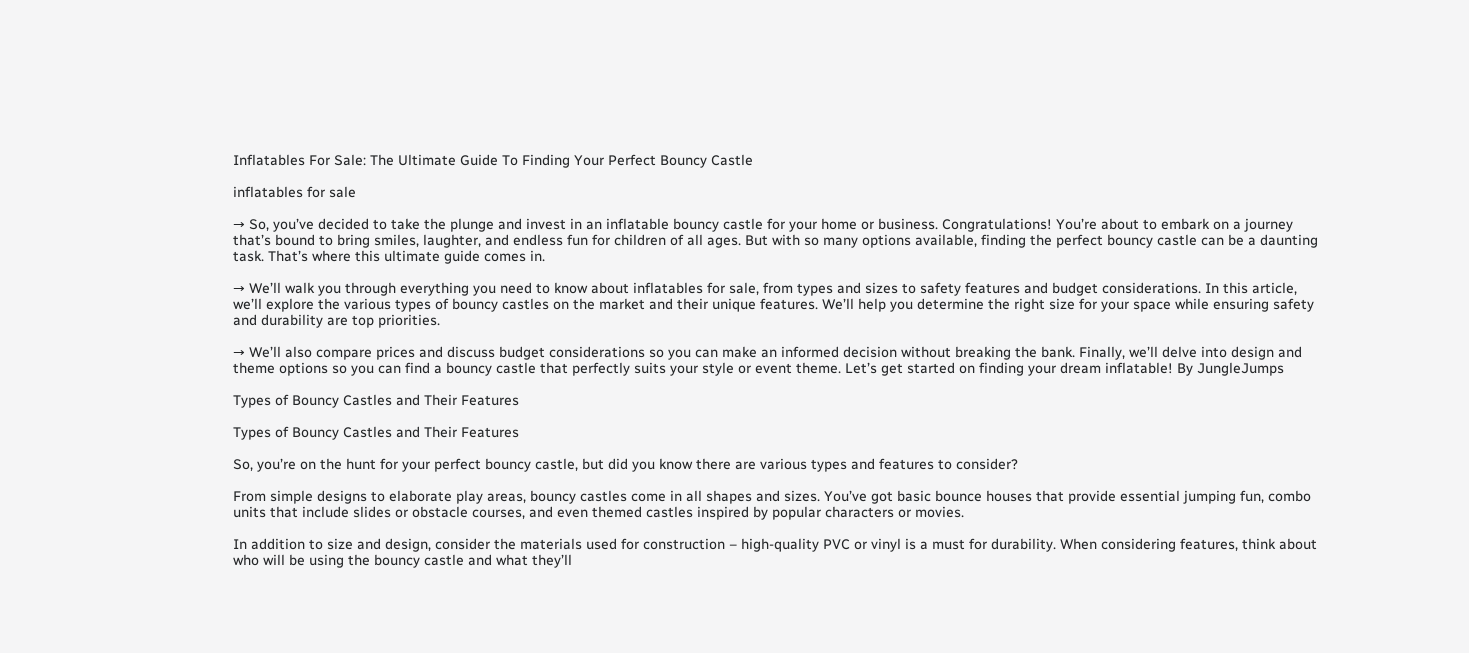Inflatables For Sale: The Ultimate Guide To Finding Your Perfect Bouncy Castle

inflatables for sale

→ So, you’ve decided to take the plunge and invest in an inflatable bouncy castle for your home or business. Congratulations! You’re about to embark on a journey that’s bound to bring smiles, laughter, and endless fun for children of all ages. But with so many options available, finding the perfect bouncy castle can be a daunting task. That’s where this ultimate guide comes in.

→ We’ll walk you through everything you need to know about inflatables for sale, from types and sizes to safety features and budget considerations. In this article, we’ll explore the various types of bouncy castles on the market and their unique features. We’ll help you determine the right size for your space while ensuring safety and durability are top priorities.

→ We’ll also compare prices and discuss budget considerations so you can make an informed decision without breaking the bank. Finally, we’ll delve into design and theme options so you can find a bouncy castle that perfectly suits your style or event theme. Let’s get started on finding your dream inflatable! By JungleJumps

Types of Bouncy Castles and Their Features

Types of Bouncy Castles and Their Features

So, you’re on the hunt for your perfect bouncy castle, but did you know there are various types and features to consider?

From simple designs to elaborate play areas, bouncy castles come in all shapes and sizes. You’ve got basic bounce houses that provide essential jumping fun, combo units that include slides or obstacle courses, and even themed castles inspired by popular characters or movies.

In addition to size and design, consider the materials used for construction – high-quality PVC or vinyl is a must for durability. When considering features, think about who will be using the bouncy castle and what they’ll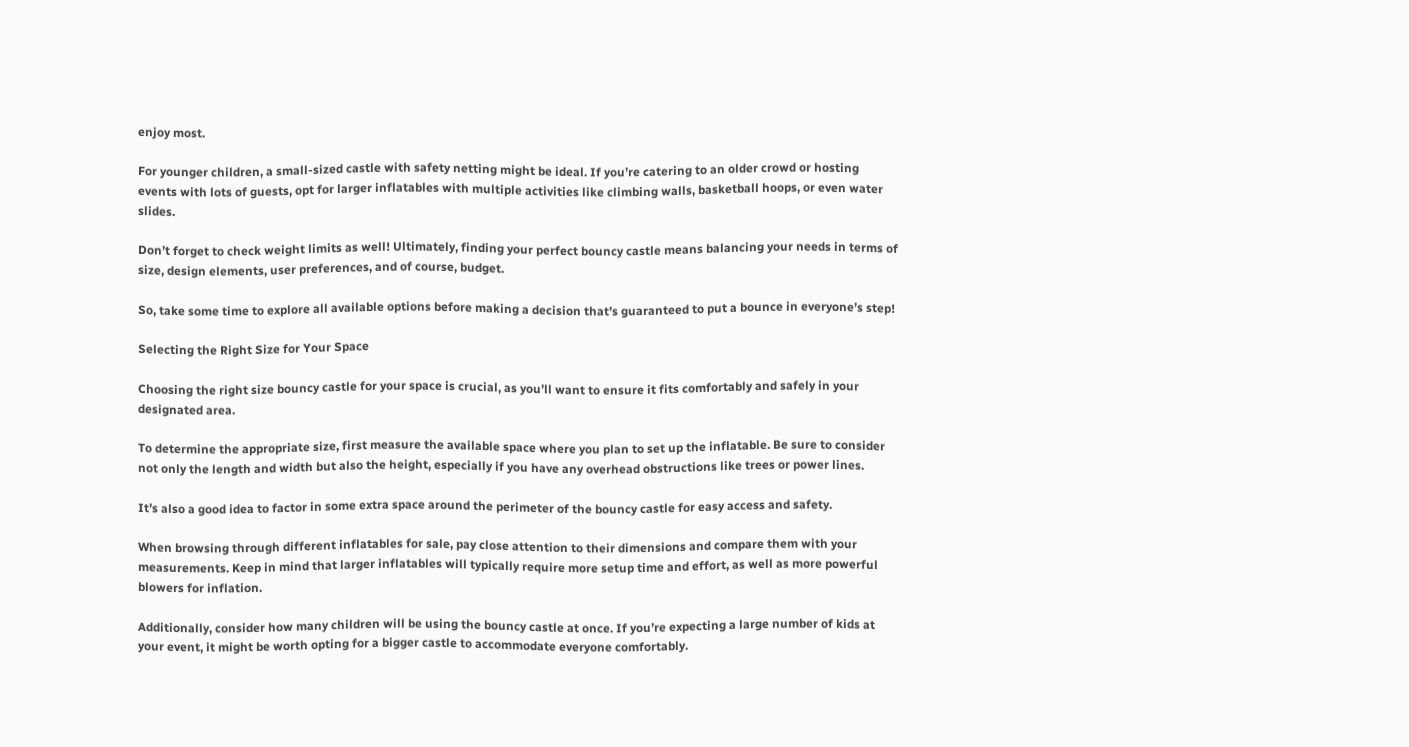enjoy most.

For younger children, a small-sized castle with safety netting might be ideal. If you’re catering to an older crowd or hosting events with lots of guests, opt for larger inflatables with multiple activities like climbing walls, basketball hoops, or even water slides.

Don’t forget to check weight limits as well! Ultimately, finding your perfect bouncy castle means balancing your needs in terms of size, design elements, user preferences, and of course, budget.

So, take some time to explore all available options before making a decision that’s guaranteed to put a bounce in everyone’s step!

Selecting the Right Size for Your Space

Choosing the right size bouncy castle for your space is crucial, as you’ll want to ensure it fits comfortably and safely in your designated area.

To determine the appropriate size, first measure the available space where you plan to set up the inflatable. Be sure to consider not only the length and width but also the height, especially if you have any overhead obstructions like trees or power lines.

It’s also a good idea to factor in some extra space around the perimeter of the bouncy castle for easy access and safety.

When browsing through different inflatables for sale, pay close attention to their dimensions and compare them with your measurements. Keep in mind that larger inflatables will typically require more setup time and effort, as well as more powerful blowers for inflation.

Additionally, consider how many children will be using the bouncy castle at once. If you’re expecting a large number of kids at your event, it might be worth opting for a bigger castle to accommodate everyone comfortably.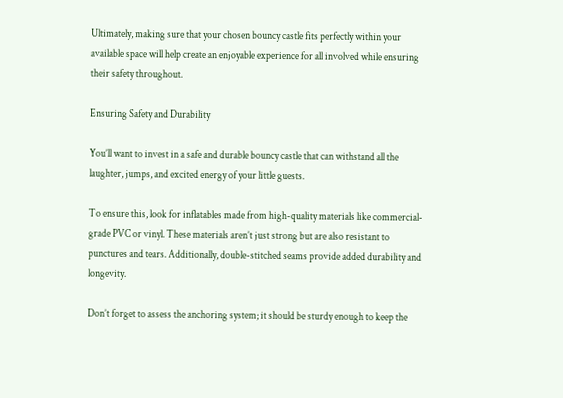Ultimately, making sure that your chosen bouncy castle fits perfectly within your available space will help create an enjoyable experience for all involved while ensuring their safety throughout.

Ensuring Safety and Durability

You’ll want to invest in a safe and durable bouncy castle that can withstand all the laughter, jumps, and excited energy of your little guests.

To ensure this, look for inflatables made from high-quality materials like commercial-grade PVC or vinyl. These materials aren’t just strong but are also resistant to punctures and tears. Additionally, double-stitched seams provide added durability and longevity.

Don’t forget to assess the anchoring system; it should be sturdy enough to keep the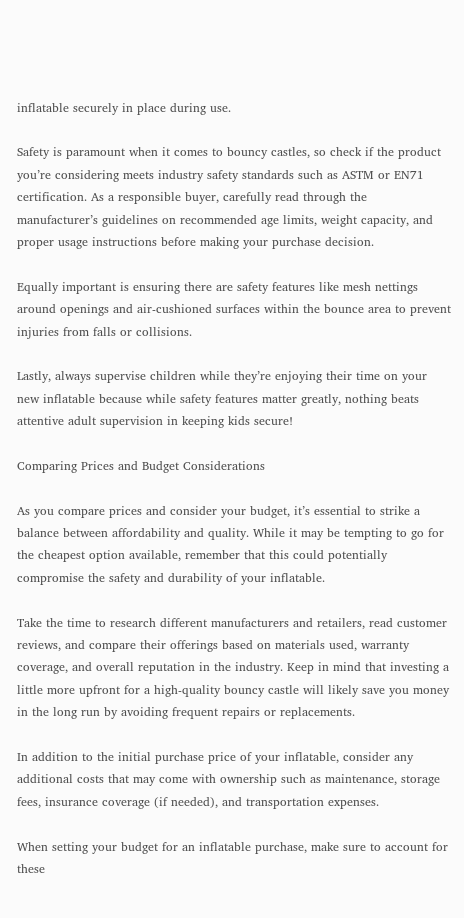inflatable securely in place during use.

Safety is paramount when it comes to bouncy castles, so check if the product you’re considering meets industry safety standards such as ASTM or EN71 certification. As a responsible buyer, carefully read through the manufacturer’s guidelines on recommended age limits, weight capacity, and proper usage instructions before making your purchase decision.

Equally important is ensuring there are safety features like mesh nettings around openings and air-cushioned surfaces within the bounce area to prevent injuries from falls or collisions.

Lastly, always supervise children while they’re enjoying their time on your new inflatable because while safety features matter greatly, nothing beats attentive adult supervision in keeping kids secure!

Comparing Prices and Budget Considerations

As you compare prices and consider your budget, it’s essential to strike a balance between affordability and quality. While it may be tempting to go for the cheapest option available, remember that this could potentially compromise the safety and durability of your inflatable.

Take the time to research different manufacturers and retailers, read customer reviews, and compare their offerings based on materials used, warranty coverage, and overall reputation in the industry. Keep in mind that investing a little more upfront for a high-quality bouncy castle will likely save you money in the long run by avoiding frequent repairs or replacements.

In addition to the initial purchase price of your inflatable, consider any additional costs that may come with ownership such as maintenance, storage fees, insurance coverage (if needed), and transportation expenses.

When setting your budget for an inflatable purchase, make sure to account for these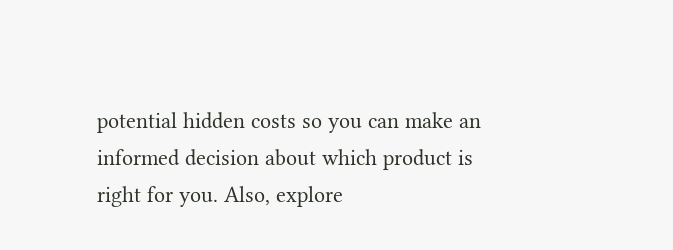potential hidden costs so you can make an informed decision about which product is right for you. Also, explore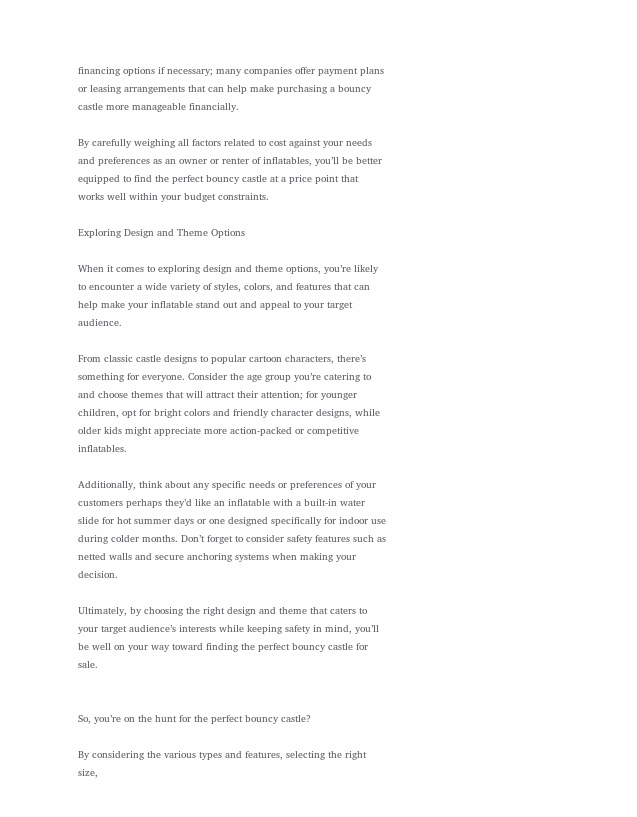financing options if necessary; many companies offer payment plans or leasing arrangements that can help make purchasing a bouncy castle more manageable financially.

By carefully weighing all factors related to cost against your needs and preferences as an owner or renter of inflatables, you’ll be better equipped to find the perfect bouncy castle at a price point that works well within your budget constraints.

Exploring Design and Theme Options

When it comes to exploring design and theme options, you’re likely to encounter a wide variety of styles, colors, and features that can help make your inflatable stand out and appeal to your target audience.

From classic castle designs to popular cartoon characters, there’s something for everyone. Consider the age group you’re catering to and choose themes that will attract their attention; for younger children, opt for bright colors and friendly character designs, while older kids might appreciate more action-packed or competitive inflatables.

Additionally, think about any specific needs or preferences of your customers perhaps they’d like an inflatable with a built-in water slide for hot summer days or one designed specifically for indoor use during colder months. Don’t forget to consider safety features such as netted walls and secure anchoring systems when making your decision.

Ultimately, by choosing the right design and theme that caters to your target audience’s interests while keeping safety in mind, you’ll be well on your way toward finding the perfect bouncy castle for sale.


So, you’re on the hunt for the perfect bouncy castle?

By considering the various types and features, selecting the right size,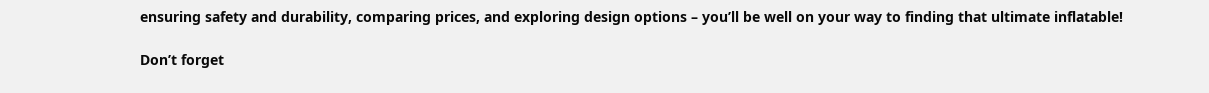ensuring safety and durability, comparing prices, and exploring design options – you’ll be well on your way to finding that ultimate inflatable!

Don’t forget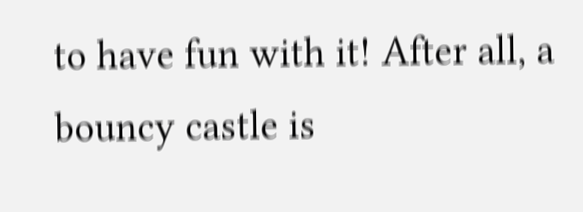to have fun with it! After all, a bouncy castle is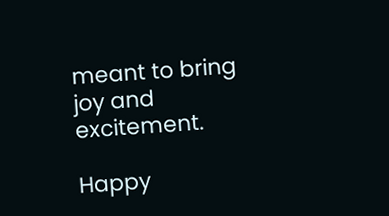meant to bring joy and excitement.

Happy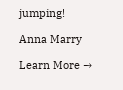jumping!

Anna Marry

Learn More →